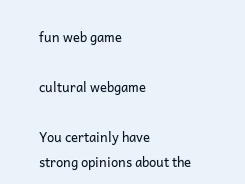fun web game

cultural webgame

You certainly have strong opinions about the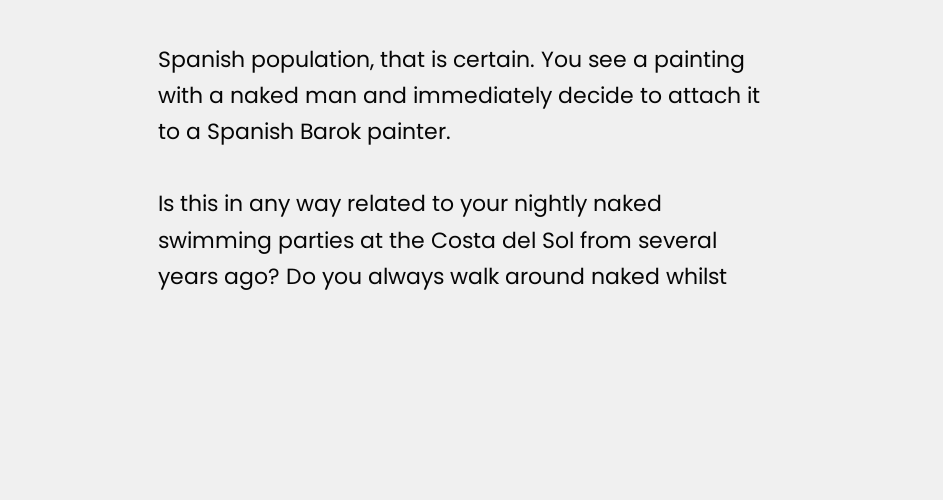Spanish population, that is certain. You see a painting with a naked man and immediately decide to attach it to a Spanish Barok painter.

Is this in any way related to your nightly naked swimming parties at the Costa del Sol from several years ago? Do you always walk around naked whilst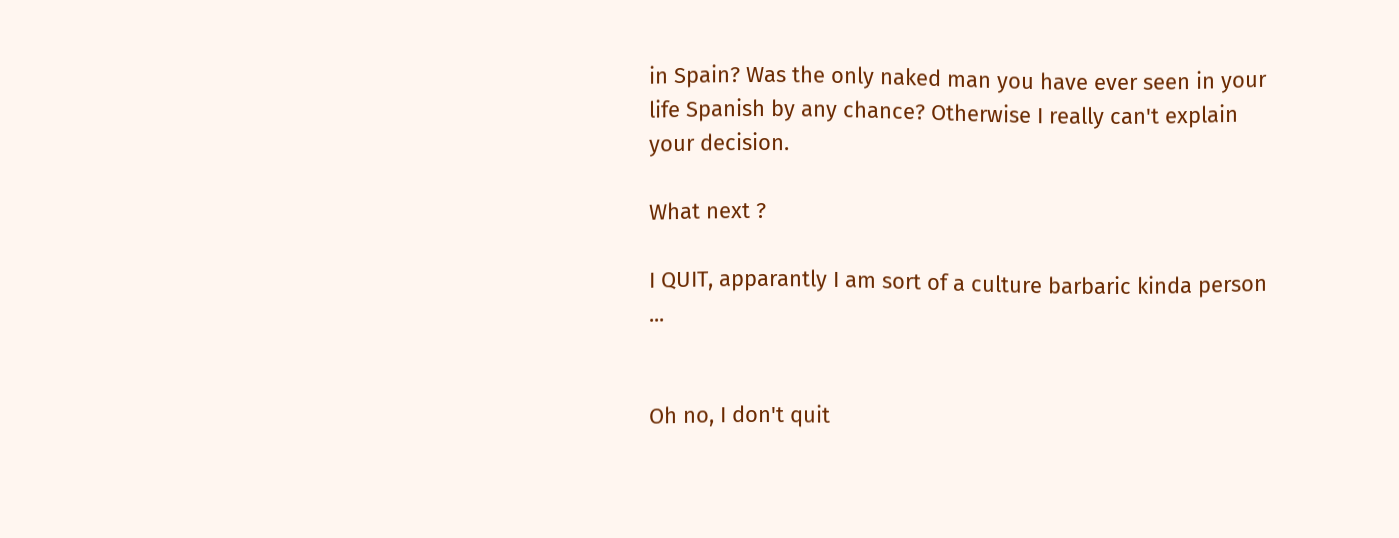in Spain? Was the only naked man you have ever seen in your life Spanish by any chance? Otherwise I really can't explain your decision.

What next ?

I QUIT, apparantly I am sort of a culture barbaric kinda person ...


Oh no, I don't quit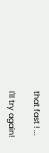that fast ! ...

I'll try again!